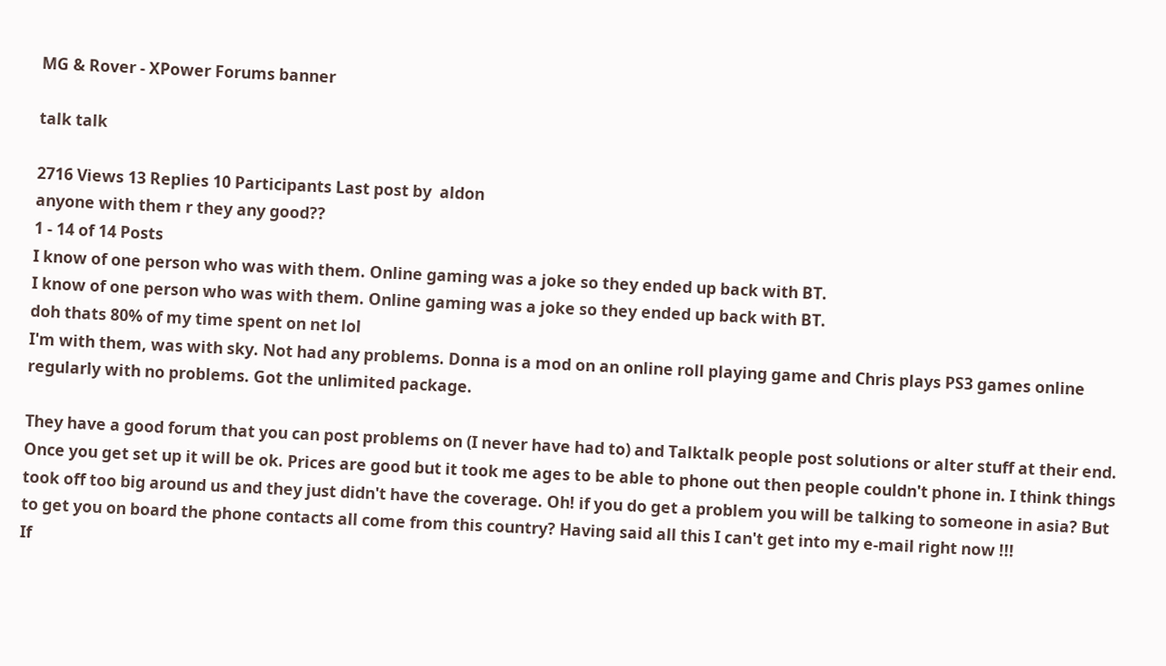MG & Rover - XPower Forums banner

talk talk

2716 Views 13 Replies 10 Participants Last post by  aldon
anyone with them r they any good??
1 - 14 of 14 Posts
I know of one person who was with them. Online gaming was a joke so they ended up back with BT.
I know of one person who was with them. Online gaming was a joke so they ended up back with BT.
doh thats 80% of my time spent on net lol
I'm with them, was with sky. Not had any problems. Donna is a mod on an online roll playing game and Chris plays PS3 games online regularly with no problems. Got the unlimited package.

They have a good forum that you can post problems on (I never have had to) and Talktalk people post solutions or alter stuff at their end.
Once you get set up it will be ok. Prices are good but it took me ages to be able to phone out then people couldn't phone in. I think things took off too big around us and they just didn't have the coverage. Oh! if you do get a problem you will be talking to someone in asia? But to get you on board the phone contacts all come from this country? Having said all this I can't get into my e-mail right now !!!
If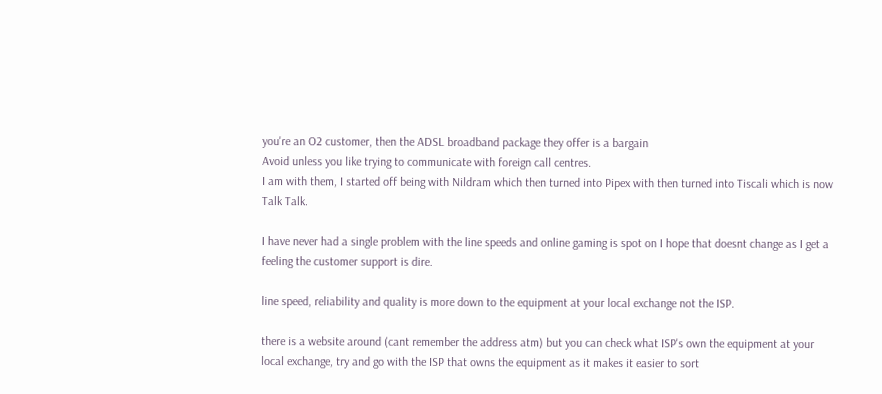you're an O2 customer, then the ADSL broadband package they offer is a bargain
Avoid unless you like trying to communicate with foreign call centres.
I am with them, I started off being with Nildram which then turned into Pipex with then turned into Tiscali which is now Talk Talk.

I have never had a single problem with the line speeds and online gaming is spot on I hope that doesnt change as I get a feeling the customer support is dire.

line speed, reliability and quality is more down to the equipment at your local exchange not the ISP.

there is a website around (cant remember the address atm) but you can check what ISP's own the equipment at your local exchange, try and go with the ISP that owns the equipment as it makes it easier to sort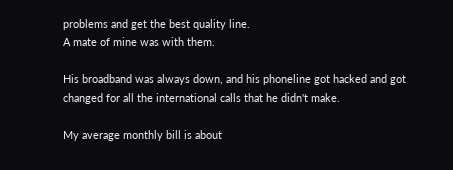problems and get the best quality line.
A mate of mine was with them.

His broadband was always down, and his phoneline got hacked and got changed for all the international calls that he didn't make.

My average monthly bill is about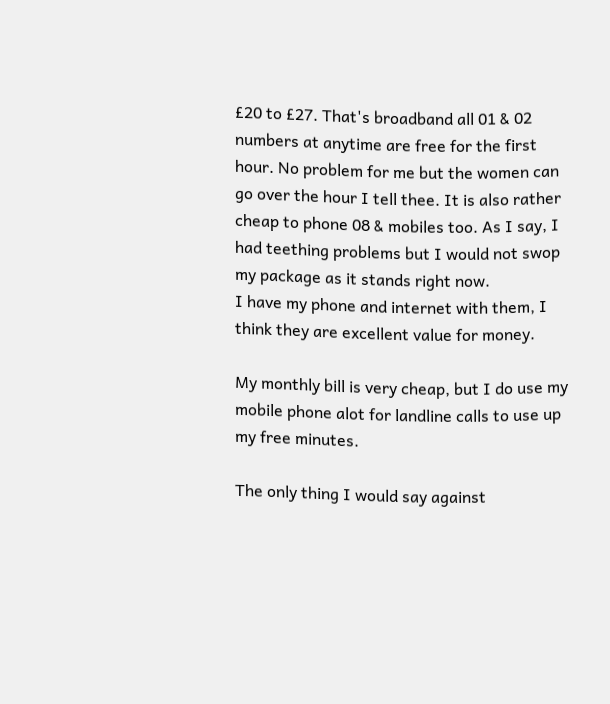£20 to £27. That's broadband all 01 & 02 numbers at anytime are free for the first hour. No problem for me but the women can go over the hour I tell thee. It is also rather cheap to phone 08 & mobiles too. As I say, I had teething problems but I would not swop my package as it stands right now.
I have my phone and internet with them, I think they are excellent value for money.

My monthly bill is very cheap, but I do use my mobile phone alot for landline calls to use up my free minutes.

The only thing I would say against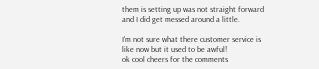them is setting up was not straight forward and I did get messed around a little.

I'm not sure what there customer service is like now but it used to be awful!
ok cool cheers for the comments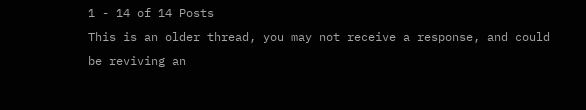1 - 14 of 14 Posts
This is an older thread, you may not receive a response, and could be reviving an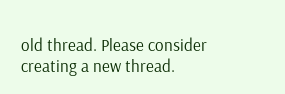old thread. Please consider creating a new thread.